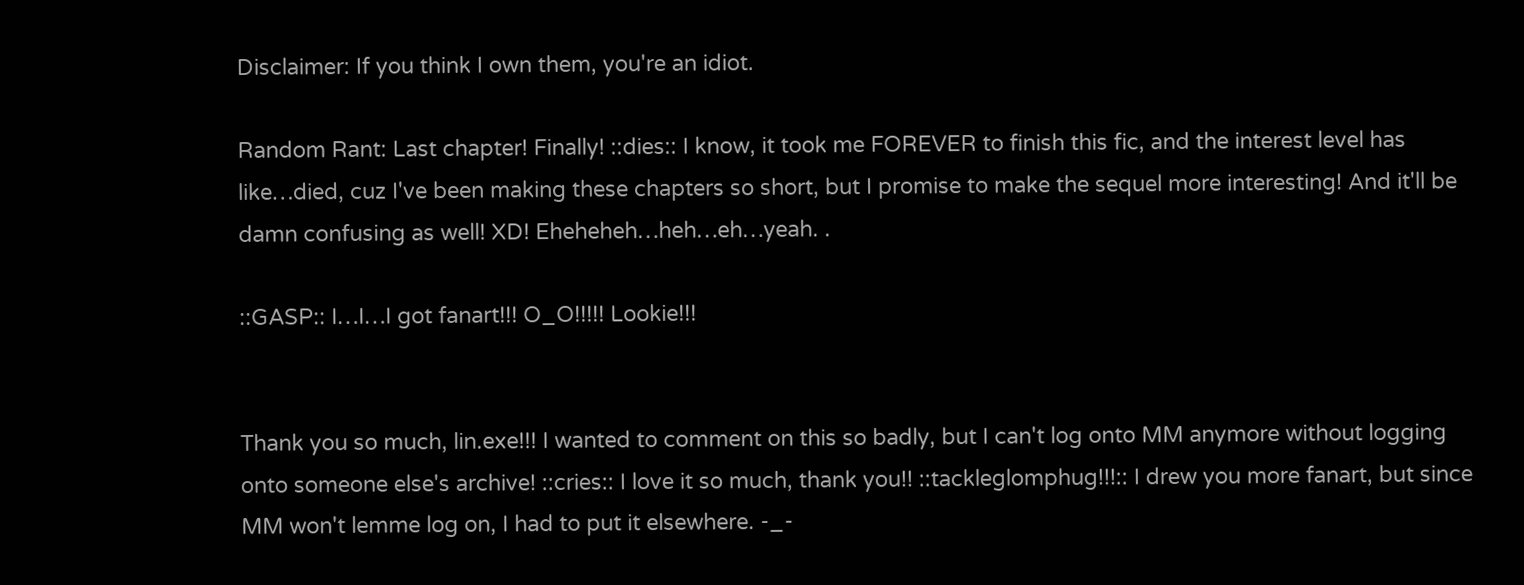Disclaimer: If you think I own them, you're an idiot.

Random Rant: Last chapter! Finally! ::dies:: I know, it took me FOREVER to finish this fic, and the interest level has like…died, cuz I've been making these chapters so short, but I promise to make the sequel more interesting! And it'll be damn confusing as well! XD! Eheheheh…heh…eh…yeah. .

::GASP:: I…I…I got fanart!!! O_O!!!!! Lookie!!!


Thank you so much, lin.exe!!! I wanted to comment on this so badly, but I can't log onto MM anymore without logging onto someone else's archive! ::cries:: I love it so much, thank you!! ::tackleglomphug!!!:: I drew you more fanart, but since MM won't lemme log on, I had to put it elsewhere. -_-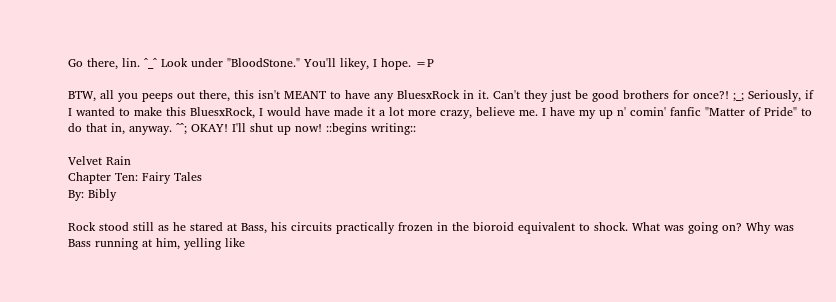Go there, lin. ^_^ Look under "BloodStone." You'll likey, I hope. =P

BTW, all you peeps out there, this isn't MEANT to have any BluesxRock in it. Can't they just be good brothers for once?! ;_; Seriously, if I wanted to make this BluesxRock, I would have made it a lot more crazy, believe me. I have my up n' comin' fanfic "Matter of Pride" to do that in, anyway. ^^; OKAY! I'll shut up now! ::begins writing::

Velvet Rain
Chapter Ten: Fairy Tales
By: Bibly

Rock stood still as he stared at Bass, his circuits practically frozen in the bioroid equivalent to shock. What was going on? Why was Bass running at him, yelling like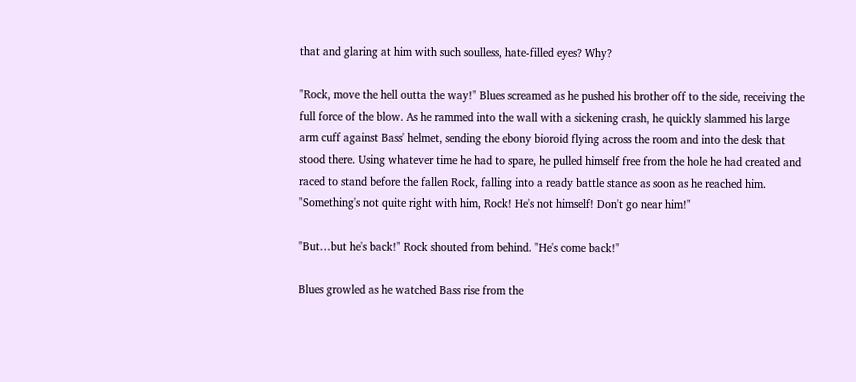that and glaring at him with such soulless, hate-filled eyes? Why?

"Rock, move the hell outta the way!" Blues screamed as he pushed his brother off to the side, receiving the full force of the blow. As he rammed into the wall with a sickening crash, he quickly slammed his large arm cuff against Bass' helmet, sending the ebony bioroid flying across the room and into the desk that stood there. Using whatever time he had to spare, he pulled himself free from the hole he had created and raced to stand before the fallen Rock, falling into a ready battle stance as soon as he reached him. "Something's not quite right with him, Rock! He's not himself! Don't go near him!"

"But…but he's back!" Rock shouted from behind. "He's come back!"

Blues growled as he watched Bass rise from the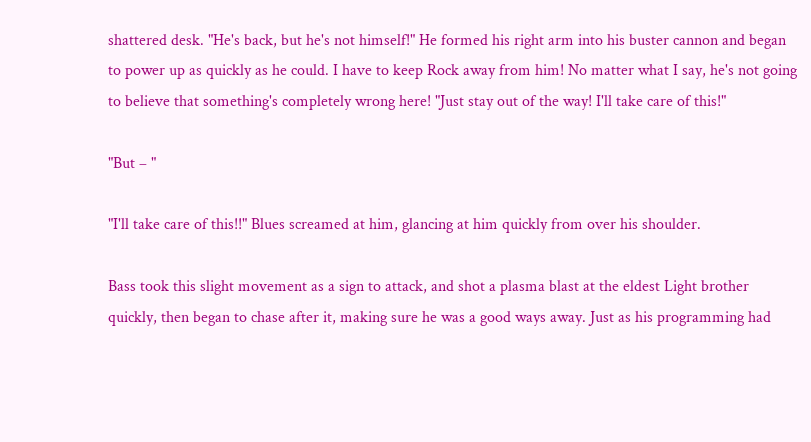shattered desk. "He's back, but he's not himself!" He formed his right arm into his buster cannon and began to power up as quickly as he could. I have to keep Rock away from him! No matter what I say, he's not going to believe that something's completely wrong here! "Just stay out of the way! I'll take care of this!"

"But – "

"I'll take care of this!!" Blues screamed at him, glancing at him quickly from over his shoulder.

Bass took this slight movement as a sign to attack, and shot a plasma blast at the eldest Light brother quickly, then began to chase after it, making sure he was a good ways away. Just as his programming had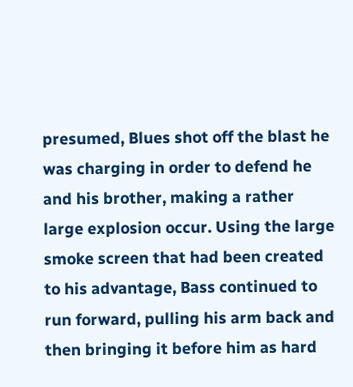presumed, Blues shot off the blast he was charging in order to defend he and his brother, making a rather large explosion occur. Using the large smoke screen that had been created to his advantage, Bass continued to run forward, pulling his arm back and then bringing it before him as hard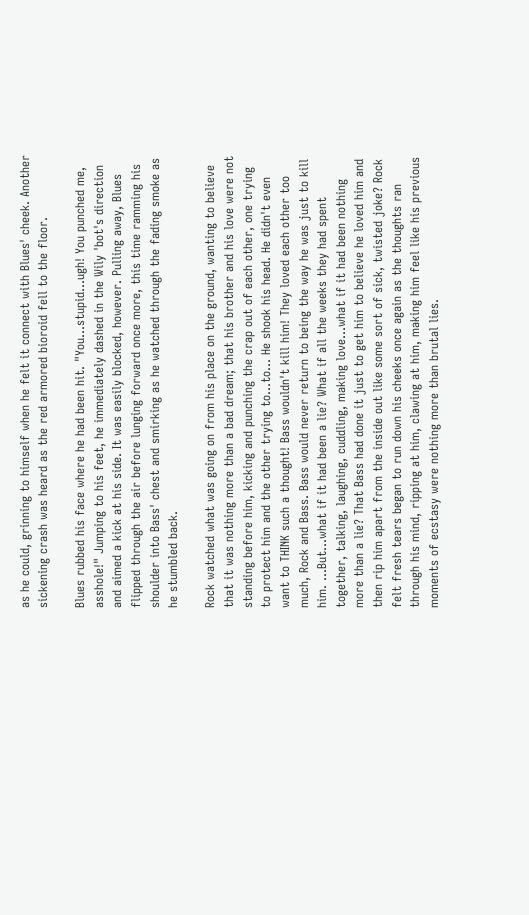as he could, grinning to himself when he felt it connect with Blues' cheek. Another sickening crash was heard as the red armored bioroid fell to the floor.

Blues rubbed his face where he had been hit. "You…stupid…ugh! You punched me, asshole!" Jumping to his feet, he immediately dashed in the Wily 'bot's direction and aimed a kick at his side. It was easily blocked, however. Pulling away, Blues flipped through the air before lunging forward once more, this time ramming his shoulder into Bass' chest and smirking as he watched through the fading smoke as he stumbled back.

Rock watched what was going on from his place on the ground, wanting to believe that it was nothing more than a bad dream; that his brother and his love were not standing before him, kicking and punching the crap out of each other, one trying to protect him and the other trying to…to… He shook his head. He didn't even want to THINK such a thought! Bass wouldn't kill him! They loved each other too much, Rock and Bass. Bass would never return to being the way he was just to kill him. …But…what if it had been a lie? What if all the weeks they had spent together, talking, laughing, cuddling, making love…what if it had been nothing more than a lie? That Bass had done it just to get him to believe he loved him and then rip him apart from the inside out like some sort of sick, twisted joke? Rock felt fresh tears began to run down his cheeks once again as the thoughts ran through his mind, ripping at him, clawing at him, making him feel like his previous moments of ecstasy were nothing more than brutal lies.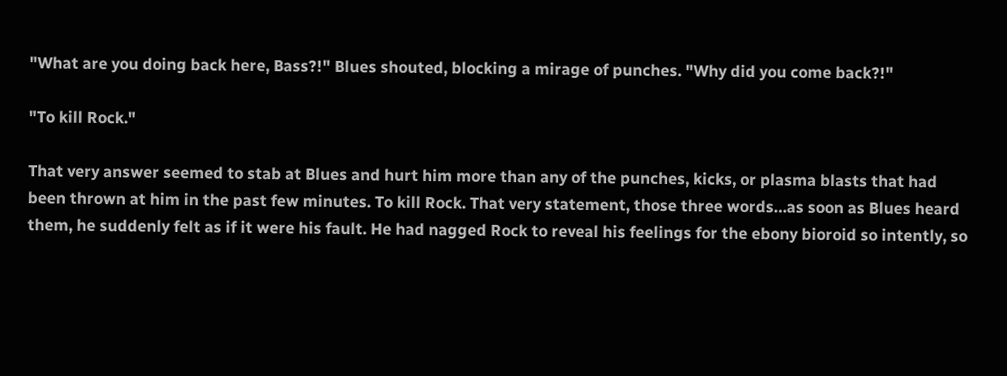"What are you doing back here, Bass?!" Blues shouted, blocking a mirage of punches. "Why did you come back?!"

"To kill Rock."

That very answer seemed to stab at Blues and hurt him more than any of the punches, kicks, or plasma blasts that had been thrown at him in the past few minutes. To kill Rock. That very statement, those three words…as soon as Blues heard them, he suddenly felt as if it were his fault. He had nagged Rock to reveal his feelings for the ebony bioroid so intently, so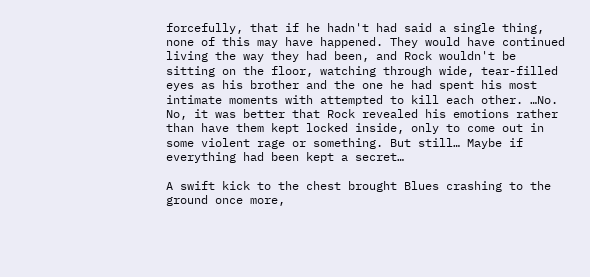forcefully, that if he hadn't had said a single thing, none of this may have happened. They would have continued living the way they had been, and Rock wouldn't be sitting on the floor, watching through wide, tear-filled eyes as his brother and the one he had spent his most intimate moments with attempted to kill each other. …No. No, it was better that Rock revealed his emotions rather than have them kept locked inside, only to come out in some violent rage or something. But still… Maybe if everything had been kept a secret…

A swift kick to the chest brought Blues crashing to the ground once more,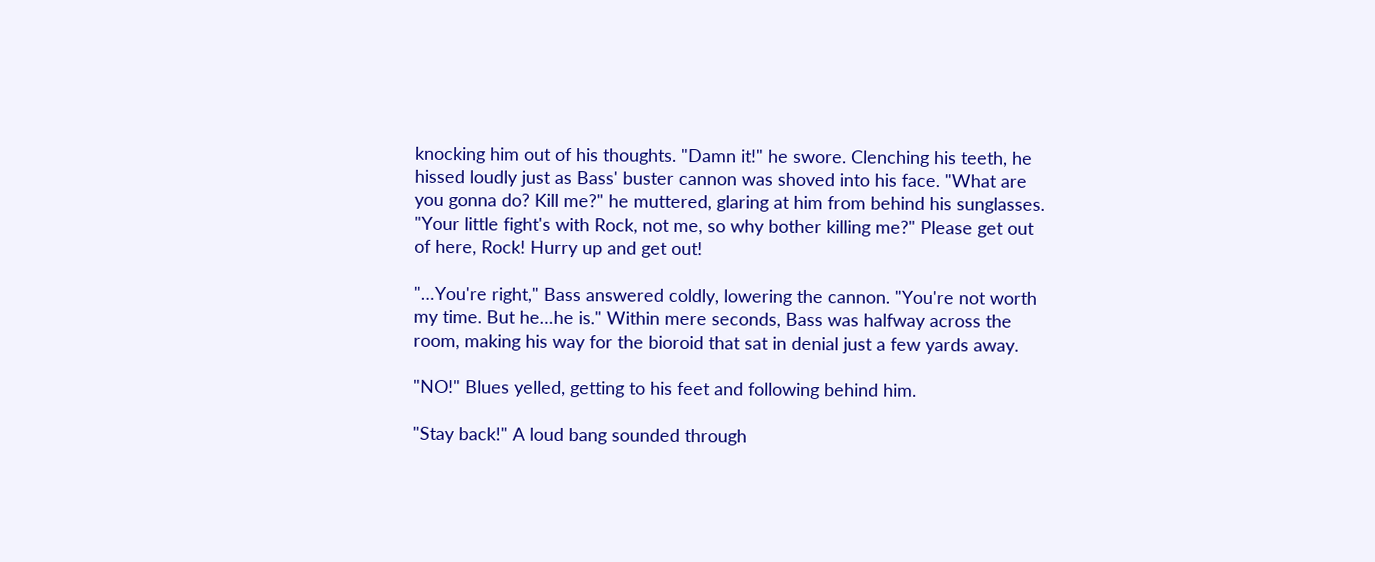knocking him out of his thoughts. "Damn it!" he swore. Clenching his teeth, he hissed loudly just as Bass' buster cannon was shoved into his face. "What are you gonna do? Kill me?" he muttered, glaring at him from behind his sunglasses. "Your little fight's with Rock, not me, so why bother killing me?" Please get out of here, Rock! Hurry up and get out!

"…You're right," Bass answered coldly, lowering the cannon. "You're not worth my time. But he…he is." Within mere seconds, Bass was halfway across the room, making his way for the bioroid that sat in denial just a few yards away.

"NO!" Blues yelled, getting to his feet and following behind him.

"Stay back!" A loud bang sounded through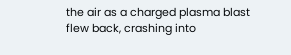the air as a charged plasma blast flew back, crashing into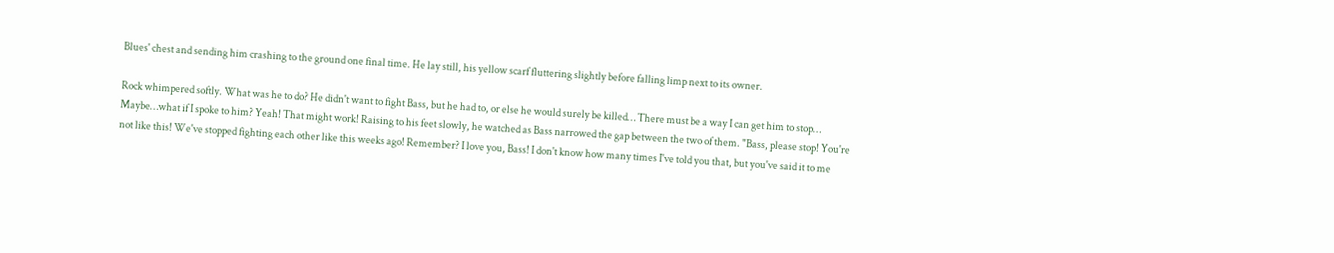Blues' chest and sending him crashing to the ground one final time. He lay still, his yellow scarf fluttering slightly before falling limp next to its owner.

Rock whimpered softly. What was he to do? He didn't want to fight Bass, but he had to, or else he would surely be killed… There must be a way I can get him to stop… Maybe…what if I spoke to him? Yeah! That might work! Raising to his feet slowly, he watched as Bass narrowed the gap between the two of them. "Bass, please stop! You're not like this! We've stopped fighting each other like this weeks ago! Remember? I love you, Bass! I don't know how many times I've told you that, but you've said it to me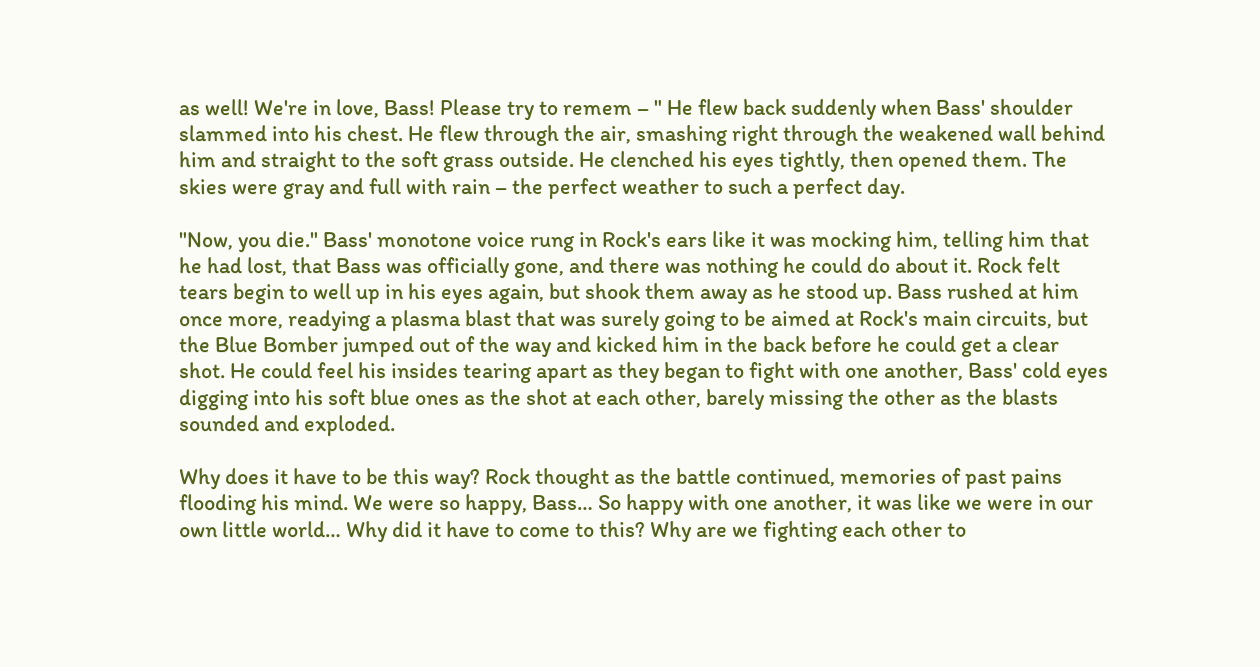as well! We're in love, Bass! Please try to remem – " He flew back suddenly when Bass' shoulder slammed into his chest. He flew through the air, smashing right through the weakened wall behind him and straight to the soft grass outside. He clenched his eyes tightly, then opened them. The skies were gray and full with rain – the perfect weather to such a perfect day.

"Now, you die." Bass' monotone voice rung in Rock's ears like it was mocking him, telling him that he had lost, that Bass was officially gone, and there was nothing he could do about it. Rock felt tears begin to well up in his eyes again, but shook them away as he stood up. Bass rushed at him once more, readying a plasma blast that was surely going to be aimed at Rock's main circuits, but the Blue Bomber jumped out of the way and kicked him in the back before he could get a clear shot. He could feel his insides tearing apart as they began to fight with one another, Bass' cold eyes digging into his soft blue ones as the shot at each other, barely missing the other as the blasts sounded and exploded.

Why does it have to be this way? Rock thought as the battle continued, memories of past pains flooding his mind. We were so happy, Bass… So happy with one another, it was like we were in our own little world… Why did it have to come to this? Why are we fighting each other to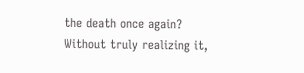the death once again? Without truly realizing it,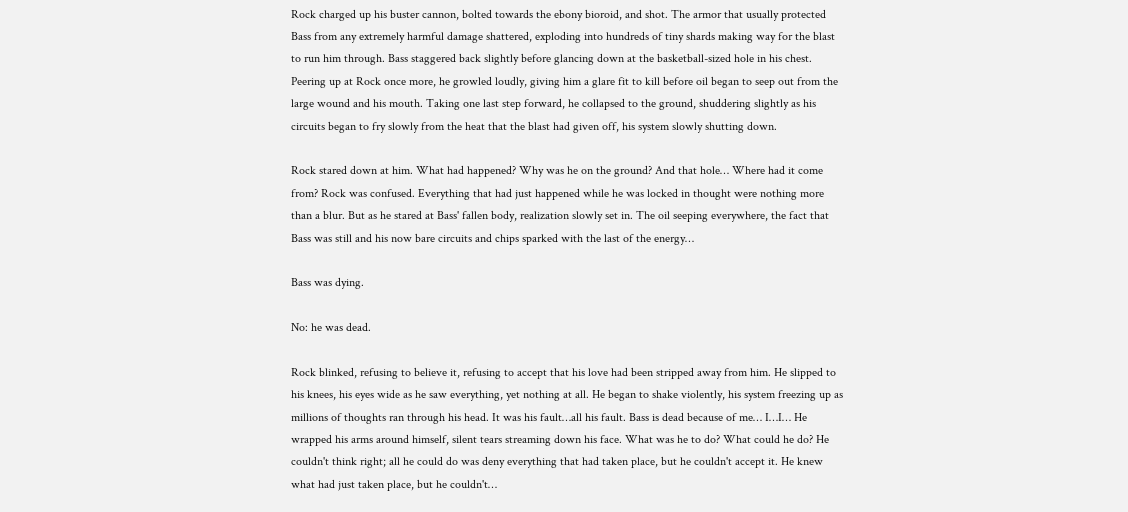Rock charged up his buster cannon, bolted towards the ebony bioroid, and shot. The armor that usually protected Bass from any extremely harmful damage shattered, exploding into hundreds of tiny shards making way for the blast to run him through. Bass staggered back slightly before glancing down at the basketball-sized hole in his chest. Peering up at Rock once more, he growled loudly, giving him a glare fit to kill before oil began to seep out from the large wound and his mouth. Taking one last step forward, he collapsed to the ground, shuddering slightly as his circuits began to fry slowly from the heat that the blast had given off, his system slowly shutting down.

Rock stared down at him. What had happened? Why was he on the ground? And that hole… Where had it come from? Rock was confused. Everything that had just happened while he was locked in thought were nothing more than a blur. But as he stared at Bass' fallen body, realization slowly set in. The oil seeping everywhere, the fact that Bass was still and his now bare circuits and chips sparked with the last of the energy…

Bass was dying.

No: he was dead.

Rock blinked, refusing to believe it, refusing to accept that his love had been stripped away from him. He slipped to his knees, his eyes wide as he saw everything, yet nothing at all. He began to shake violently, his system freezing up as millions of thoughts ran through his head. It was his fault…all his fault. Bass is dead because of me… I…I… He wrapped his arms around himself, silent tears streaming down his face. What was he to do? What could he do? He couldn't think right; all he could do was deny everything that had taken place, but he couldn't accept it. He knew what had just taken place, but he couldn't…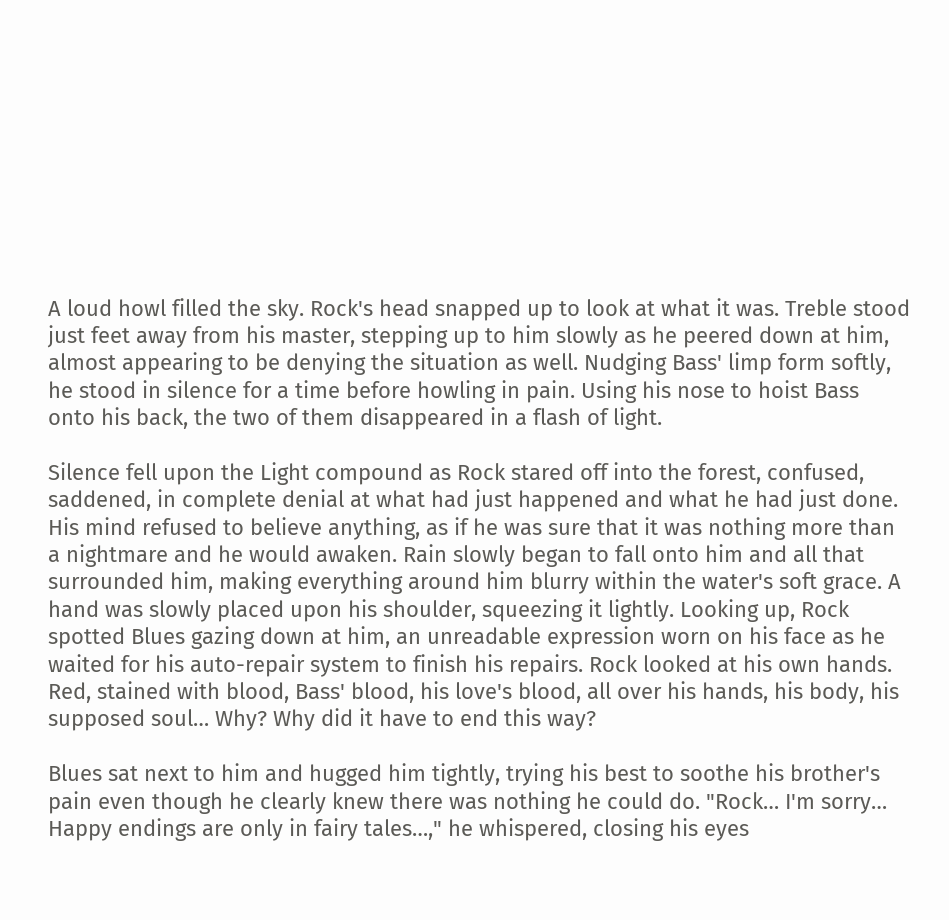A loud howl filled the sky. Rock's head snapped up to look at what it was. Treble stood just feet away from his master, stepping up to him slowly as he peered down at him, almost appearing to be denying the situation as well. Nudging Bass' limp form softly, he stood in silence for a time before howling in pain. Using his nose to hoist Bass onto his back, the two of them disappeared in a flash of light.

Silence fell upon the Light compound as Rock stared off into the forest, confused, saddened, in complete denial at what had just happened and what he had just done. His mind refused to believe anything, as if he was sure that it was nothing more than a nightmare and he would awaken. Rain slowly began to fall onto him and all that surrounded him, making everything around him blurry within the water's soft grace. A hand was slowly placed upon his shoulder, squeezing it lightly. Looking up, Rock spotted Blues gazing down at him, an unreadable expression worn on his face as he waited for his auto-repair system to finish his repairs. Rock looked at his own hands. Red, stained with blood, Bass' blood, his love's blood, all over his hands, his body, his supposed soul… Why? Why did it have to end this way?

Blues sat next to him and hugged him tightly, trying his best to soothe his brother's pain even though he clearly knew there was nothing he could do. "Rock… I'm sorry… Happy endings are only in fairy tales…," he whispered, closing his eyes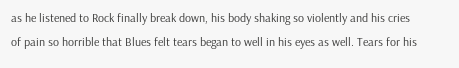as he listened to Rock finally break down, his body shaking so violently and his cries of pain so horrible that Blues felt tears began to well in his eyes as well. Tears for his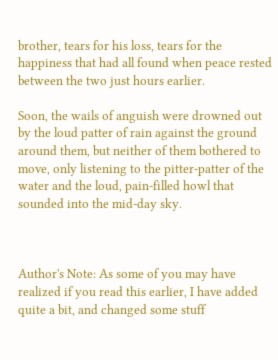brother, tears for his loss, tears for the happiness that had all found when peace rested between the two just hours earlier.

Soon, the wails of anguish were drowned out by the loud patter of rain against the ground around them, but neither of them bothered to move, only listening to the pitter-patter of the water and the loud, pain-filled howl that sounded into the mid-day sky.



Author's Note: As some of you may have realized if you read this earlier, I have added quite a bit, and changed some stuff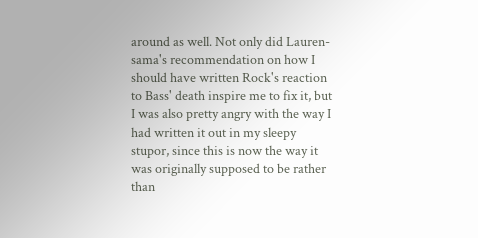around as well. Not only did Lauren-sama's recommendation on how I should have written Rock's reaction to Bass' death inspire me to fix it, but I was also pretty angry with the way I had written it out in my sleepy stupor, since this is now the way it was originally supposed to be rather than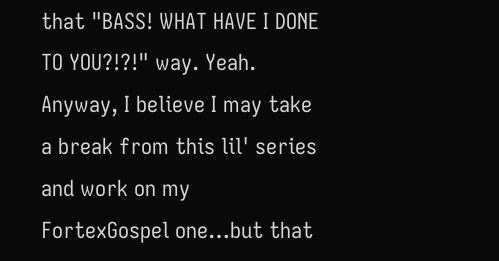that "BASS! WHAT HAVE I DONE TO YOU?!?!" way. Yeah. Anyway, I believe I may take a break from this lil' series and work on my FortexGospel one…but that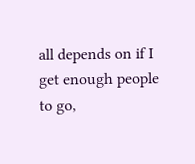all depends on if I get enough people to go,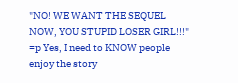"NO! WE WANT THE SEQUEL NOW, YOU STUPID LOSER GIRL!!!" =p Yes, I need to KNOW people enjoy the story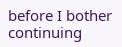before I bother continuing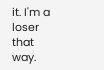it. I'm a loser that way.